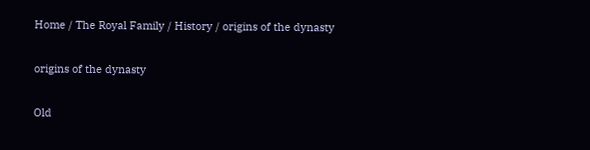Home / The Royal Family / History / origins of the dynasty

origins of the dynasty

Old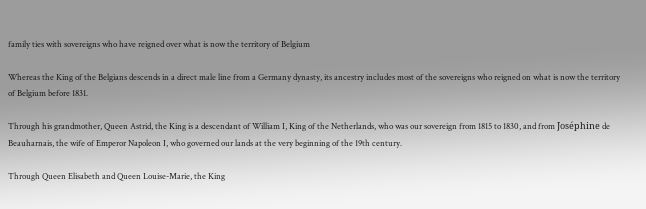family ties with sovereigns who have reigned over what is now the territory of Belgium

Whereas the King of the Belgians descends in a direct male line from a Germany dynasty, its ancestry includes most of the sovereigns who reigned on what is now the territory of Belgium before 1831.

Through his grandmother, Queen Astrid, the King is a descendant of William I, King of the Netherlands, who was our sovereign from 1815 to 1830, and from Joséphine de Beauharnais, the wife of Emperor Napoleon I, who governed our lands at the very beginning of the 19th century.

Through Queen Elisabeth and Queen Louise-Marie, the King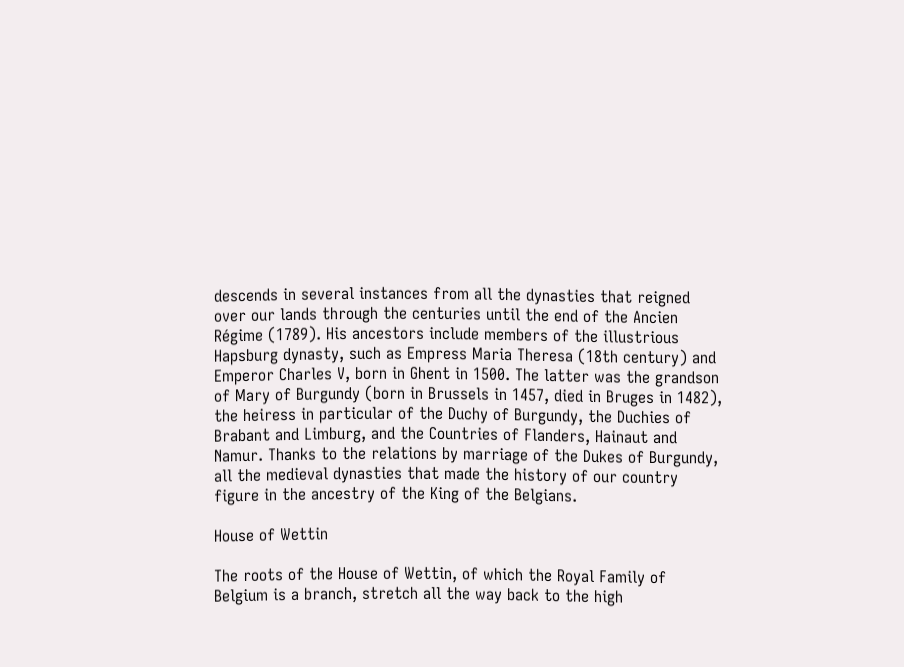descends in several instances from all the dynasties that reigned over our lands through the centuries until the end of the Ancien Régime (1789). His ancestors include members of the illustrious Hapsburg dynasty, such as Empress Maria Theresa (18th century) and Emperor Charles V, born in Ghent in 1500. The latter was the grandson of Mary of Burgundy (born in Brussels in 1457, died in Bruges in 1482), the heiress in particular of the Duchy of Burgundy, the Duchies of Brabant and Limburg, and the Countries of Flanders, Hainaut and Namur. Thanks to the relations by marriage of the Dukes of Burgundy, all the medieval dynasties that made the history of our country figure in the ancestry of the King of the Belgians.

House of Wettin

The roots of the House of Wettin, of which the Royal Family of Belgium is a branch, stretch all the way back to the high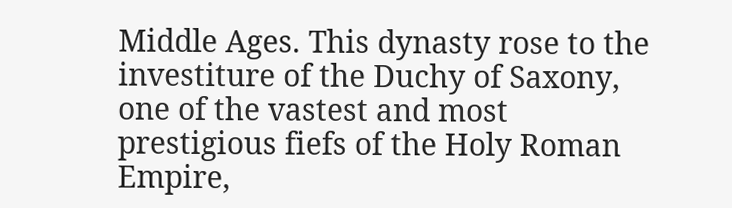Middle Ages. This dynasty rose to the investiture of the Duchy of Saxony, one of the vastest and most prestigious fiefs of the Holy Roman Empire,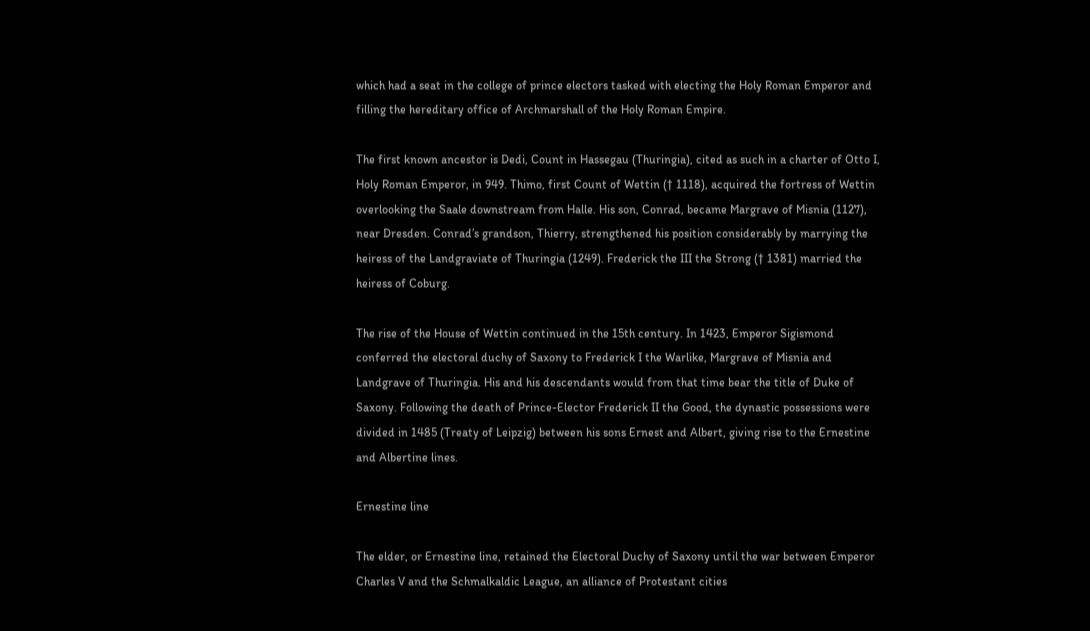which had a seat in the college of prince electors tasked with electing the Holy Roman Emperor and filling the hereditary office of Archmarshall of the Holy Roman Empire.

The first known ancestor is Dedi, Count in Hassegau (Thuringia), cited as such in a charter of Otto I, Holy Roman Emperor, in 949. Thimo, first Count of Wettin († 1118), acquired the fortress of Wettin overlooking the Saale downstream from Halle. His son, Conrad, became Margrave of Misnia (1127), near Dresden. Conrad’s grandson, Thierry, strengthened his position considerably by marrying the heiress of the Landgraviate of Thuringia (1249). Frederick the III the Strong († 1381) married the heiress of Coburg.

The rise of the House of Wettin continued in the 15th century. In 1423, Emperor Sigismond conferred the electoral duchy of Saxony to Frederick I the Warlike, Margrave of Misnia and Landgrave of Thuringia. His and his descendants would from that time bear the title of Duke of Saxony. Following the death of Prince-Elector Frederick II the Good, the dynastic possessions were divided in 1485 (Treaty of Leipzig) between his sons Ernest and Albert, giving rise to the Ernestine and Albertine lines.

Ernestine line

The elder, or Ernestine line, retained the Electoral Duchy of Saxony until the war between Emperor Charles V and the Schmalkaldic League, an alliance of Protestant cities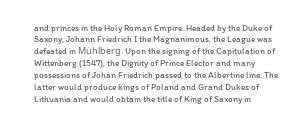and princes in the Holy Roman Empire. Headed by the Duke of Saxony, Johann Friedrich I the Magnanimous, the League was defeated in Mühlberg. Upon the signing of the Capitulation of Wittenberg (1547), the Dignity of Prince Elector and many possessions of Johan Friedrich passed to the Albertine line. The latter would produce kings of Poland and Grand Dukes of Lithuania and would obtain the title of King of Saxony in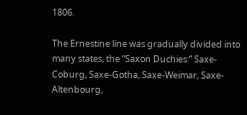1806.

The Ernestine line was gradually divided into many states, the “Saxon Duchies:” Saxe-Coburg, Saxe-Gotha, Saxe-Weimar, Saxe-Altenbourg,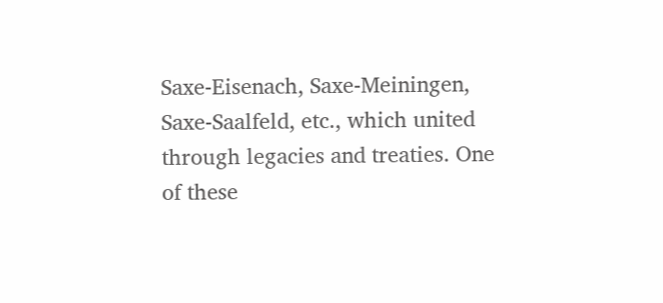Saxe-Eisenach, Saxe-Meiningen, Saxe-Saalfeld, etc., which united through legacies and treaties. One of these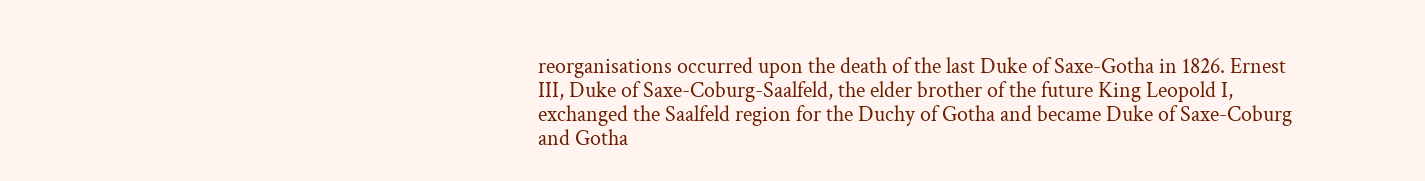reorganisations occurred upon the death of the last Duke of Saxe-Gotha in 1826. Ernest III, Duke of Saxe-Coburg-Saalfeld, the elder brother of the future King Leopold I, exchanged the Saalfeld region for the Duchy of Gotha and became Duke of Saxe-Coburg and Gotha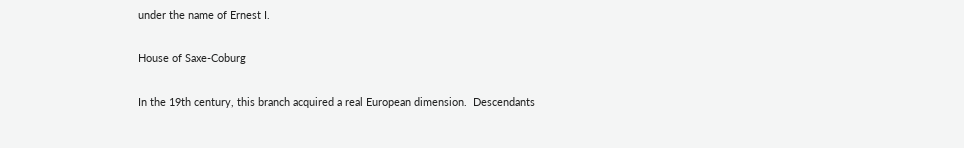under the name of Ernest I.

House of Saxe-Coburg

In the 19th century, this branch acquired a real European dimension.  Descendants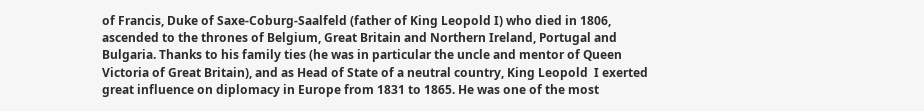of Francis, Duke of Saxe-Coburg-Saalfeld (father of King Leopold I) who died in 1806, ascended to the thrones of Belgium, Great Britain and Northern Ireland, Portugal and Bulgaria. Thanks to his family ties (he was in particular the uncle and mentor of Queen Victoria of Great Britain), and as Head of State of a neutral country, King Leopold  I exerted great influence on diplomacy in Europe from 1831 to 1865. He was one of the most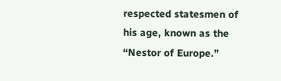respected statesmen of his age, known as the “Nestor of Europe.”